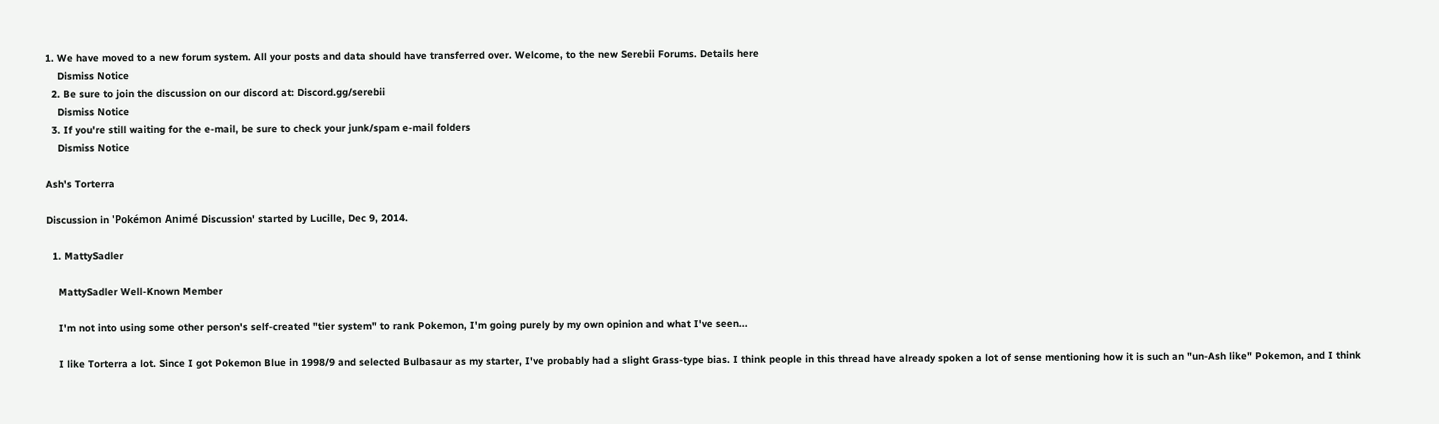1. We have moved to a new forum system. All your posts and data should have transferred over. Welcome, to the new Serebii Forums. Details here
    Dismiss Notice
  2. Be sure to join the discussion on our discord at: Discord.gg/serebii
    Dismiss Notice
  3. If you're still waiting for the e-mail, be sure to check your junk/spam e-mail folders
    Dismiss Notice

Ash's Torterra

Discussion in 'Pokémon Animé Discussion' started by Lucille, Dec 9, 2014.

  1. MattySadler

    MattySadler Well-Known Member

    I'm not into using some other person's self-created "tier system" to rank Pokemon, I'm going purely by my own opinion and what I've seen...

    I like Torterra a lot. Since I got Pokemon Blue in 1998/9 and selected Bulbasaur as my starter, I've probably had a slight Grass-type bias. I think people in this thread have already spoken a lot of sense mentioning how it is such an "un-Ash like" Pokemon, and I think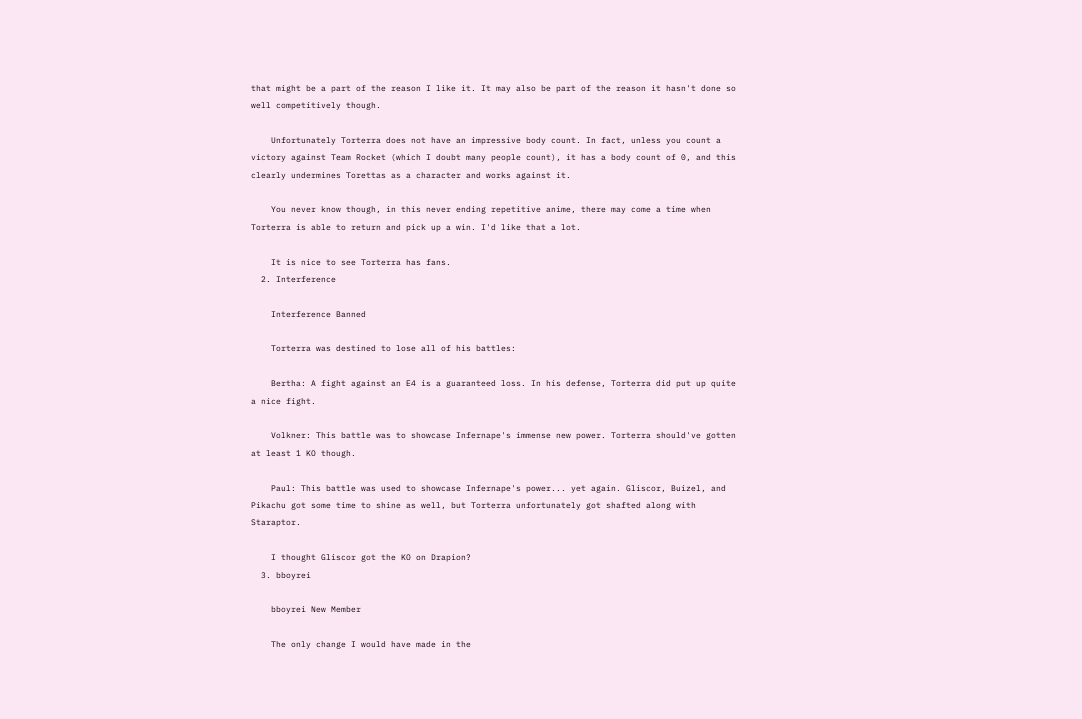that might be a part of the reason I like it. It may also be part of the reason it hasn't done so well competitively though.

    Unfortunately Torterra does not have an impressive body count. In fact, unless you count a victory against Team Rocket (which I doubt many people count), it has a body count of 0, and this clearly undermines Torettas as a character and works against it.

    You never know though, in this never ending repetitive anime, there may come a time when Torterra is able to return and pick up a win. I'd like that a lot.

    It is nice to see Torterra has fans.
  2. Interference

    Interference Banned

    Torterra was destined to lose all of his battles:

    Bertha: A fight against an E4 is a guaranteed loss. In his defense, Torterra did put up quite a nice fight.

    Volkner: This battle was to showcase Infernape's immense new power. Torterra should've gotten at least 1 KO though.

    Paul: This battle was used to showcase Infernape's power... yet again. Gliscor, Buizel, and Pikachu got some time to shine as well, but Torterra unfortunately got shafted along with Staraptor.

    I thought Gliscor got the KO on Drapion?
  3. bboyrei

    bboyrei New Member

    The only change I would have made in the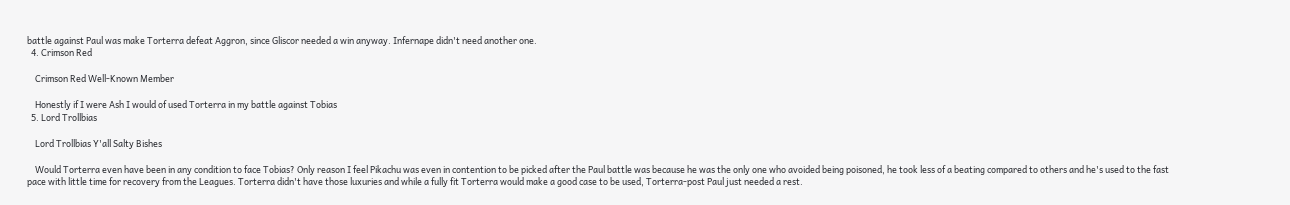battle against Paul was make Torterra defeat Aggron, since Gliscor needed a win anyway. Infernape didn't need another one.
  4. Crimson Red

    Crimson Red Well-Known Member

    Honestly if I were Ash I would of used Torterra in my battle against Tobias
  5. Lord Trollbias

    Lord Trollbias Y'all Salty Bishes

    Would Torterra even have been in any condition to face Tobias? Only reason I feel Pikachu was even in contention to be picked after the Paul battle was because he was the only one who avoided being poisoned, he took less of a beating compared to others and he's used to the fast pace with little time for recovery from the Leagues. Torterra didn't have those luxuries and while a fully fit Torterra would make a good case to be used, Torterra-post Paul just needed a rest.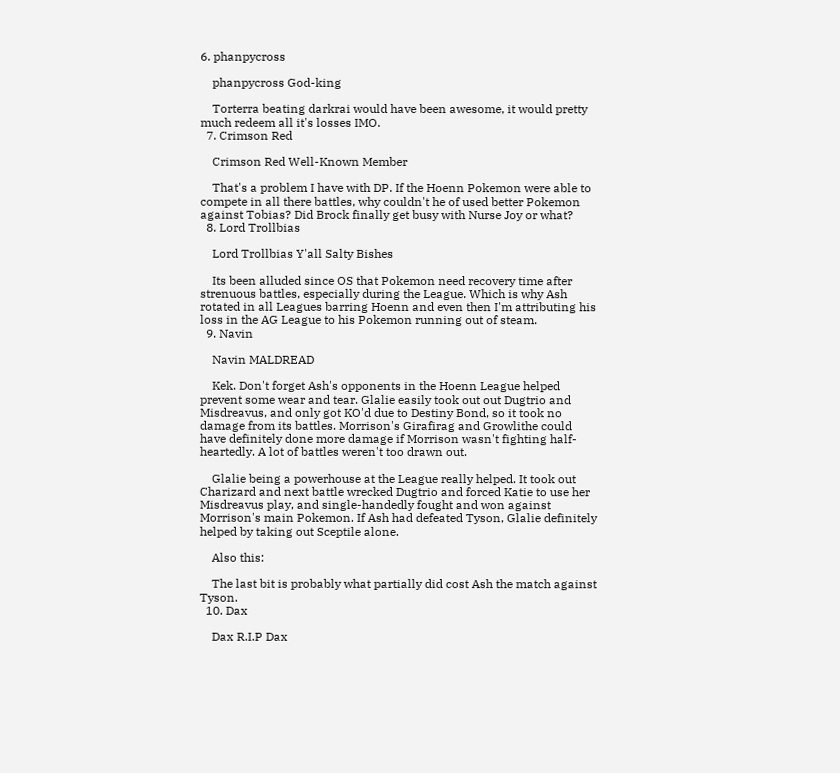6. phanpycross

    phanpycross God-king

    Torterra beating darkrai would have been awesome, it would pretty much redeem all it's losses IMO.
  7. Crimson Red

    Crimson Red Well-Known Member

    That's a problem I have with DP. If the Hoenn Pokemon were able to compete in all there battles, why couldn't he of used better Pokemon against Tobias? Did Brock finally get busy with Nurse Joy or what?
  8. Lord Trollbias

    Lord Trollbias Y'all Salty Bishes

    Its been alluded since OS that Pokemon need recovery time after strenuous battles, especially during the League. Which is why Ash rotated in all Leagues barring Hoenn and even then I'm attributing his loss in the AG League to his Pokemon running out of steam.
  9. Navin

    Navin MALDREAD

    Kek. Don't forget Ash's opponents in the Hoenn League helped prevent some wear and tear. Glalie easily took out out Dugtrio and Misdreavus, and only got KO'd due to Destiny Bond, so it took no damage from its battles. Morrison's Girafirag and Growlithe could have definitely done more damage if Morrison wasn't fighting half-heartedly. A lot of battles weren't too drawn out.

    Glalie being a powerhouse at the League really helped. It took out Charizard and next battle wrecked Dugtrio and forced Katie to use her Misdreavus play, and single-handedly fought and won against Morrison's main Pokemon. If Ash had defeated Tyson, Glalie definitely helped by taking out Sceptile alone.

    Also this:

    The last bit is probably what partially did cost Ash the match against Tyson.
  10. Dax

    Dax R.I.P Dax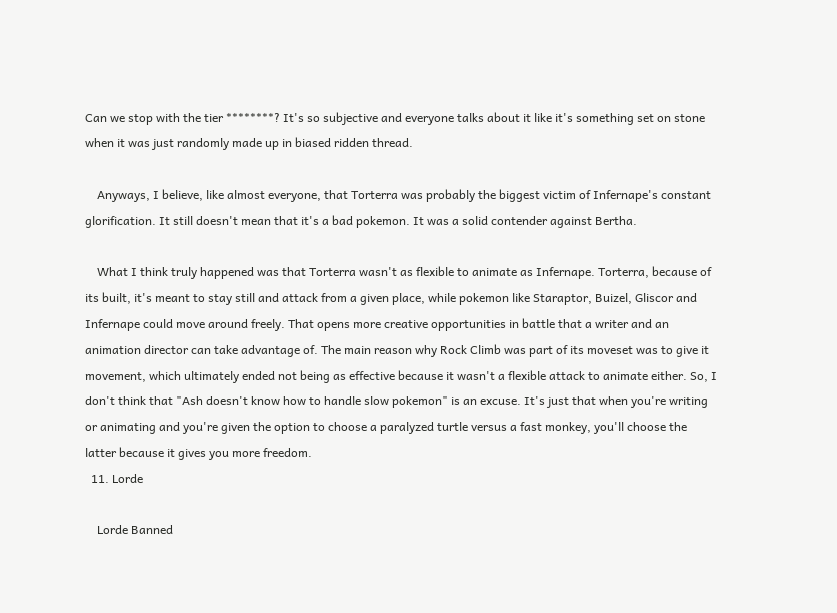Can we stop with the tier ********? It's so subjective and everyone talks about it like it's something set on stone when it was just randomly made up in biased ridden thread.

    Anyways, I believe, like almost everyone, that Torterra was probably the biggest victim of Infernape's constant glorification. It still doesn't mean that it's a bad pokemon. It was a solid contender against Bertha.

    What I think truly happened was that Torterra wasn't as flexible to animate as Infernape. Torterra, because of its built, it's meant to stay still and attack from a given place, while pokemon like Staraptor, Buizel, Gliscor and Infernape could move around freely. That opens more creative opportunities in battle that a writer and an animation director can take advantage of. The main reason why Rock Climb was part of its moveset was to give it movement, which ultimately ended not being as effective because it wasn't a flexible attack to animate either. So, I don't think that "Ash doesn't know how to handle slow pokemon" is an excuse. It's just that when you're writing or animating and you're given the option to choose a paralyzed turtle versus a fast monkey, you'll choose the latter because it gives you more freedom.
  11. Lorde

    Lorde Banned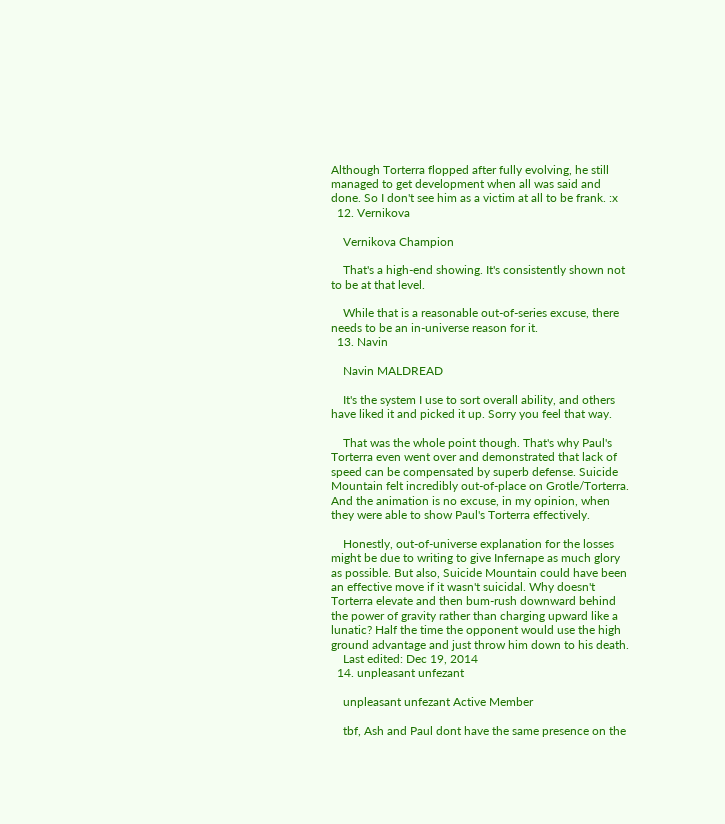Although Torterra flopped after fully evolving, he still managed to get development when all was said and done. So I don't see him as a victim at all to be frank. :x
  12. Vernikova

    Vernikova Champion

    That's a high-end showing. It's consistently shown not to be at that level.

    While that is a reasonable out-of-series excuse, there needs to be an in-universe reason for it.
  13. Navin

    Navin MALDREAD

    It's the system I use to sort overall ability, and others have liked it and picked it up. Sorry you feel that way.

    That was the whole point though. That's why Paul's Torterra even went over and demonstrated that lack of speed can be compensated by superb defense. Suicide Mountain felt incredibly out-of-place on Grotle/Torterra. And the animation is no excuse, in my opinion, when they were able to show Paul's Torterra effectively.

    Honestly, out-of-universe explanation for the losses might be due to writing to give Infernape as much glory as possible. But also, Suicide Mountain could have been an effective move if it wasn't suicidal. Why doesn't Torterra elevate and then bum-rush downward behind the power of gravity rather than charging upward like a lunatic? Half the time the opponent would use the high ground advantage and just throw him down to his death.
    Last edited: Dec 19, 2014
  14. unpleasant unfezant

    unpleasant unfezant Active Member

    tbf, Ash and Paul dont have the same presence on the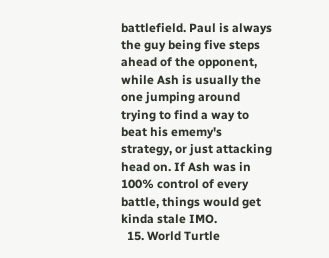battlefield. Paul is always the guy being five steps ahead of the opponent, while Ash is usually the one jumping around trying to find a way to beat his ememy's strategy, or just attacking head on. If Ash was in 100% control of every battle, things would get kinda stale IMO.
  15. World Turtle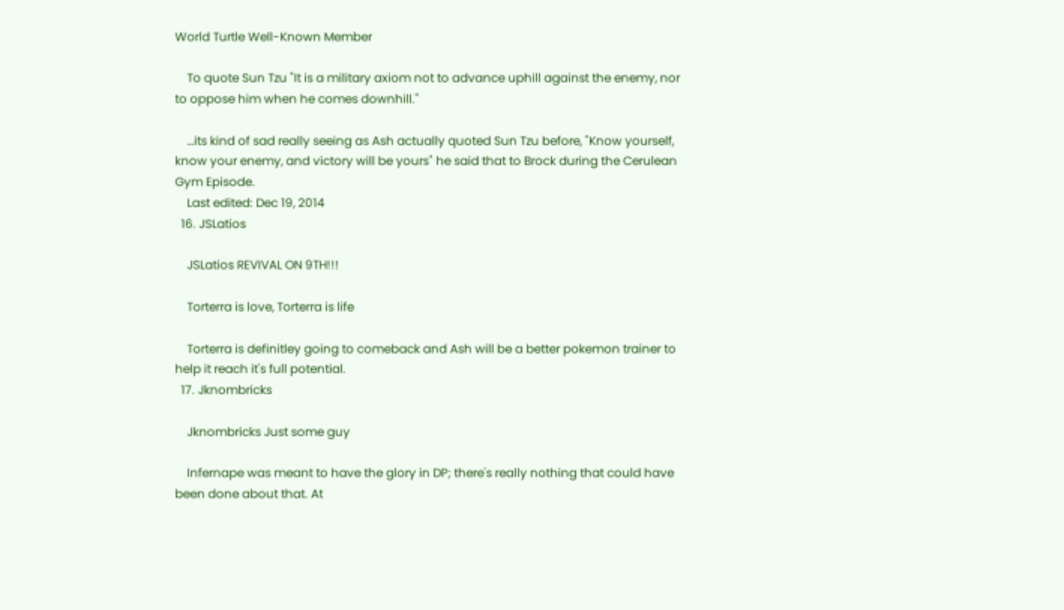World Turtle Well-Known Member

    To quote Sun Tzu "It is a military axiom not to advance uphill against the enemy, nor to oppose him when he comes downhill."

    …its kind of sad really seeing as Ash actually quoted Sun Tzu before, "Know yourself, know your enemy, and victory will be yours" he said that to Brock during the Cerulean Gym Episode.
    Last edited: Dec 19, 2014
  16. JSLatios

    JSLatios REVIVAL ON 9TH!!!

    Torterra is love, Torterra is life

    Torterra is definitley going to comeback and Ash will be a better pokemon trainer to help it reach it's full potential.
  17. Jknombricks

    Jknombricks Just some guy

    Infernape was meant to have the glory in DP; there's really nothing that could have been done about that. At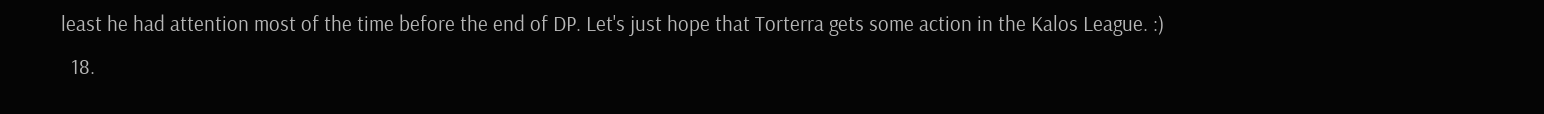least he had attention most of the time before the end of DP. Let's just hope that Torterra gets some action in the Kalos League. :)
  18.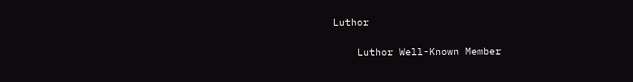Luthor

    Luthor Well-Known Member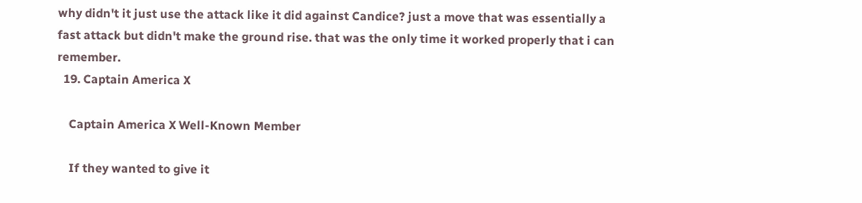why didn't it just use the attack like it did against Candice? just a move that was essentially a fast attack but didn't make the ground rise. that was the only time it worked properly that i can remember.
  19. Captain America X

    Captain America X Well-Known Member

    If they wanted to give it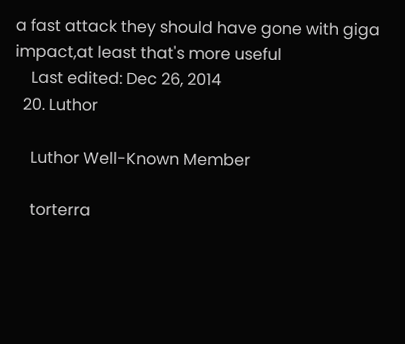a fast attack they should have gone with giga impact,at least that's more useful
    Last edited: Dec 26, 2014
  20. Luthor

    Luthor Well-Known Member

    torterra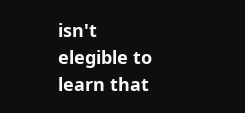isn't elegible to learn that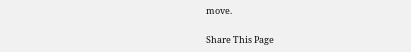move.

Share This Page